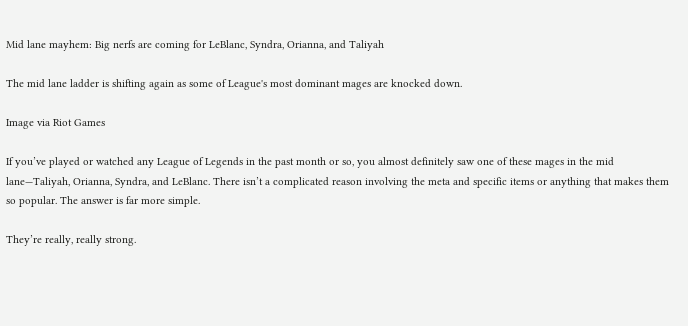Mid lane mayhem: Big nerfs are coming for LeBlanc, Syndra, Orianna, and Taliyah

The mid lane ladder is shifting again as some of League's most dominant mages are knocked down.

Image via Riot Games

If you’ve played or watched any League of Legends in the past month or so, you almost definitely saw one of these mages in the mid lane—Taliyah, Orianna, Syndra, and LeBlanc. There isn’t a complicated reason involving the meta and specific items or anything that makes them so popular. The answer is far more simple.

They’re really, really strong.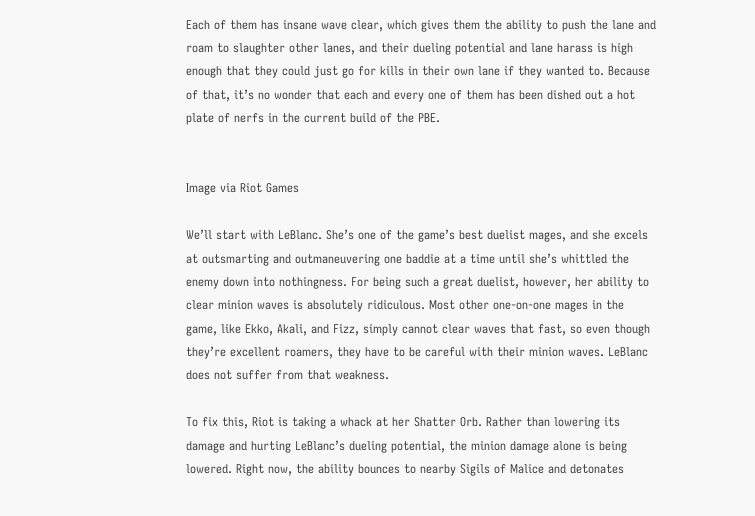Each of them has insane wave clear, which gives them the ability to push the lane and roam to slaughter other lanes, and their dueling potential and lane harass is high enough that they could just go for kills in their own lane if they wanted to. Because of that, it’s no wonder that each and every one of them has been dished out a hot plate of nerfs in the current build of the PBE.


Image via Riot Games

We’ll start with LeBlanc. She’s one of the game’s best duelist mages, and she excels at outsmarting and outmaneuvering one baddie at a time until she’s whittled the enemy down into nothingness. For being such a great duelist, however, her ability to clear minion waves is absolutely ridiculous. Most other one-on-one mages in the game, like Ekko, Akali, and Fizz, simply cannot clear waves that fast, so even though they’re excellent roamers, they have to be careful with their minion waves. LeBlanc does not suffer from that weakness.

To fix this, Riot is taking a whack at her Shatter Orb. Rather than lowering its damage and hurting LeBlanc’s dueling potential, the minion damage alone is being lowered. Right now, the ability bounces to nearby Sigils of Malice and detonates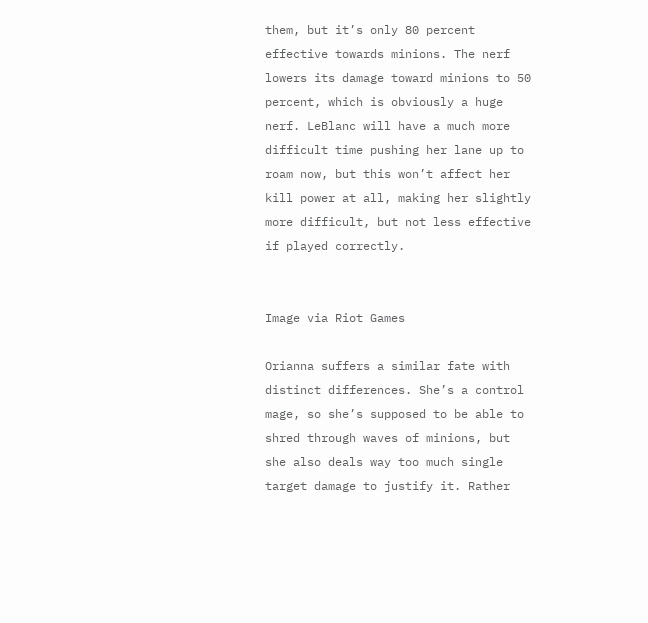them, but it’s only 80 percent effective towards minions. The nerf lowers its damage toward minions to 50 percent, which is obviously a huge nerf. LeBlanc will have a much more difficult time pushing her lane up to roam now, but this won’t affect her kill power at all, making her slightly more difficult, but not less effective if played correctly.


Image via Riot Games

Orianna suffers a similar fate with distinct differences. She’s a control mage, so she’s supposed to be able to shred through waves of minions, but she also deals way too much single target damage to justify it. Rather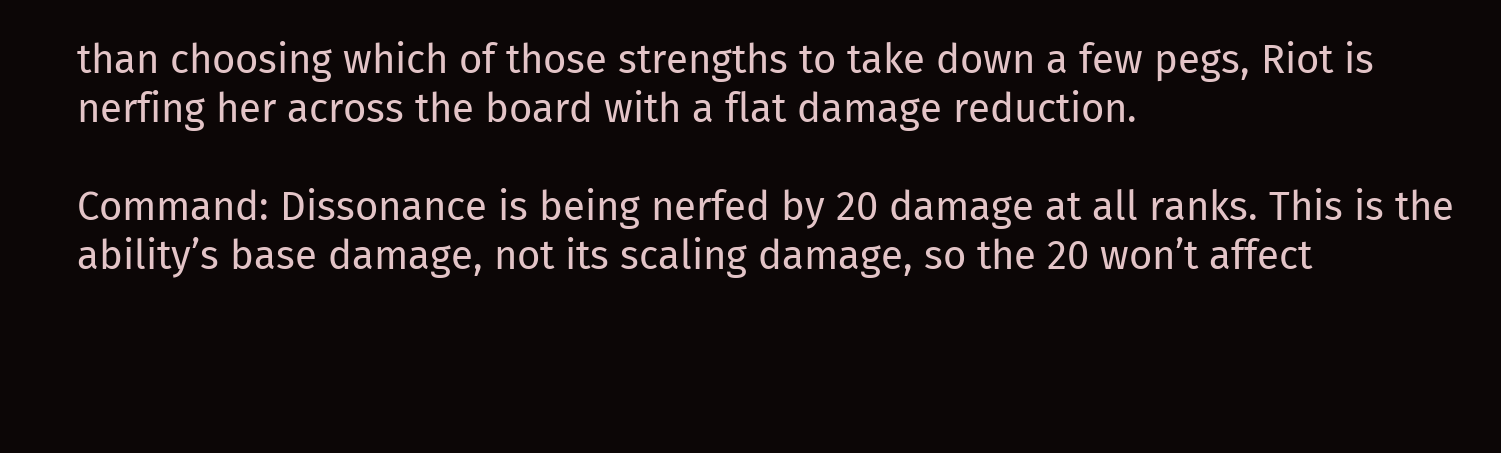than choosing which of those strengths to take down a few pegs, Riot is nerfing her across the board with a flat damage reduction.

Command: Dissonance is being nerfed by 20 damage at all ranks. This is the ability’s base damage, not its scaling damage, so the 20 won’t affect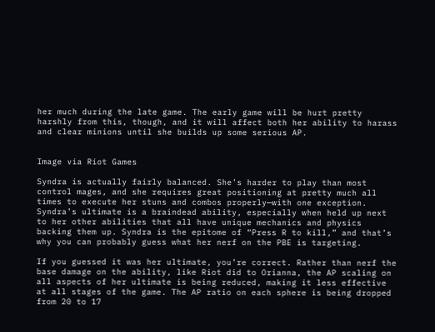her much during the late game. The early game will be hurt pretty harshly from this, though, and it will affect both her ability to harass and clear minions until she builds up some serious AP.


Image via Riot Games

Syndra is actually fairly balanced. She’s harder to play than most control mages, and she requires great positioning at pretty much all times to execute her stuns and combos properly—with one exception. Syndra’s ultimate is a braindead ability, especially when held up next to her other abilities that all have unique mechanics and physics backing them up. Syndra is the epitome of “Press R to kill,” and that’s why you can probably guess what her nerf on the PBE is targeting.

If you guessed it was her ultimate, you’re correct. Rather than nerf the base damage on the ability, like Riot did to Orianna, the AP scaling on all aspects of her ultimate is being reduced, making it less effective at all stages of the game. The AP ratio on each sphere is being dropped from 20 to 17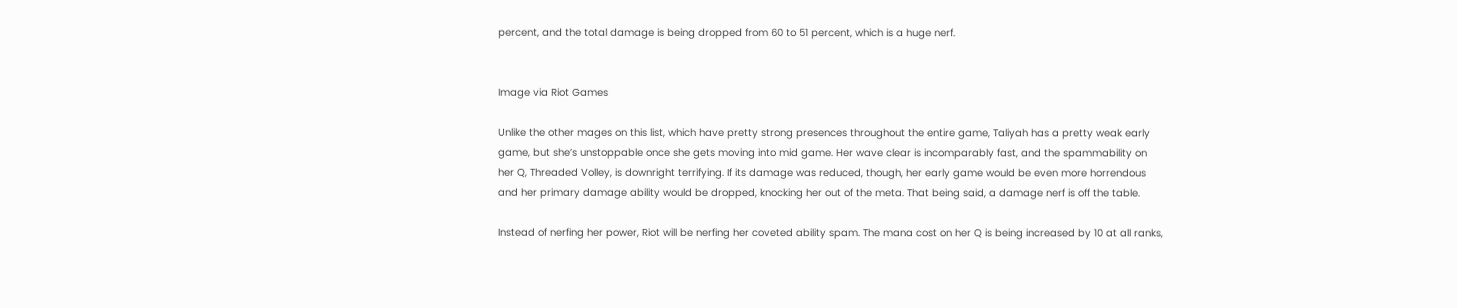percent, and the total damage is being dropped from 60 to 51 percent, which is a huge nerf.


Image via Riot Games

Unlike the other mages on this list, which have pretty strong presences throughout the entire game, Taliyah has a pretty weak early game, but she’s unstoppable once she gets moving into mid game. Her wave clear is incomparably fast, and the spammability on her Q, Threaded Volley, is downright terrifying. If its damage was reduced, though, her early game would be even more horrendous and her primary damage ability would be dropped, knocking her out of the meta. That being said, a damage nerf is off the table.

Instead of nerfing her power, Riot will be nerfing her coveted ability spam. The mana cost on her Q is being increased by 10 at all ranks,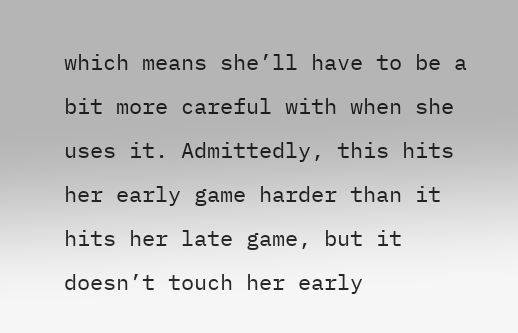which means she’ll have to be a bit more careful with when she uses it. Admittedly, this hits her early game harder than it hits her late game, but it doesn’t touch her early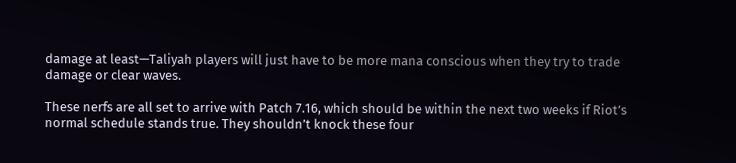damage at least—Taliyah players will just have to be more mana conscious when they try to trade damage or clear waves.

These nerfs are all set to arrive with Patch 7.16, which should be within the next two weeks if Riot’s normal schedule stands true. They shouldn’t knock these four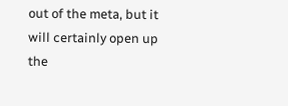out of the meta, but it will certainly open up the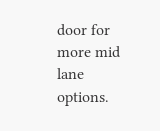door for more mid lane options.